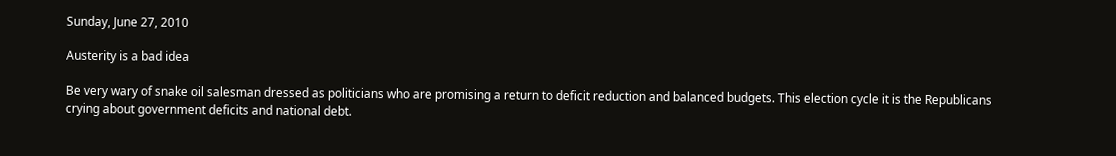Sunday, June 27, 2010

Austerity is a bad idea

Be very wary of snake oil salesman dressed as politicians who are promising a return to deficit reduction and balanced budgets. This election cycle it is the Republicans crying about government deficits and national debt.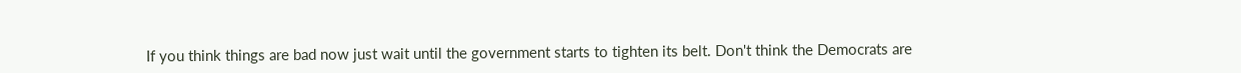If you think things are bad now just wait until the government starts to tighten its belt. Don't think the Democrats are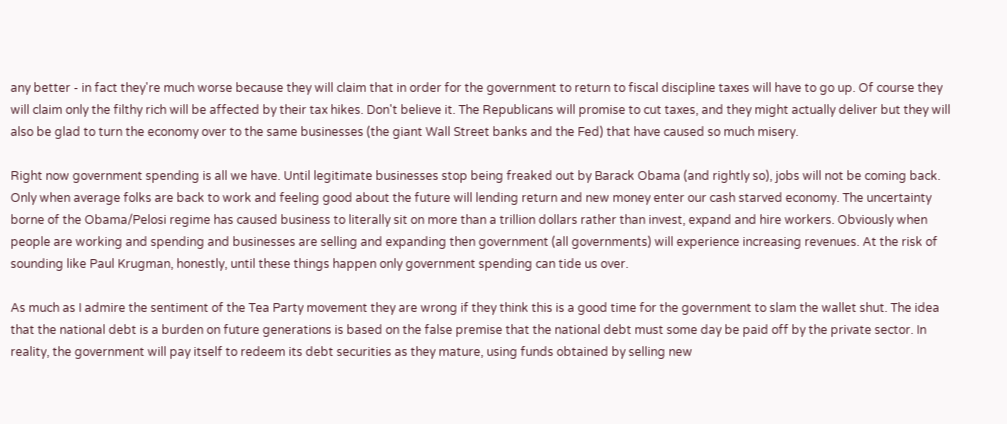any better - in fact they're much worse because they will claim that in order for the government to return to fiscal discipline taxes will have to go up. Of course they will claim only the filthy rich will be affected by their tax hikes. Don't believe it. The Republicans will promise to cut taxes, and they might actually deliver but they will also be glad to turn the economy over to the same businesses (the giant Wall Street banks and the Fed) that have caused so much misery.

Right now government spending is all we have. Until legitimate businesses stop being freaked out by Barack Obama (and rightly so), jobs will not be coming back. Only when average folks are back to work and feeling good about the future will lending return and new money enter our cash starved economy. The uncertainty borne of the Obama/Pelosi regime has caused business to literally sit on more than a trillion dollars rather than invest, expand and hire workers. Obviously when people are working and spending and businesses are selling and expanding then government (all governments) will experience increasing revenues. At the risk of sounding like Paul Krugman, honestly, until these things happen only government spending can tide us over.

As much as I admire the sentiment of the Tea Party movement they are wrong if they think this is a good time for the government to slam the wallet shut. The idea that the national debt is a burden on future generations is based on the false premise that the national debt must some day be paid off by the private sector. In reality, the government will pay itself to redeem its debt securities as they mature, using funds obtained by selling new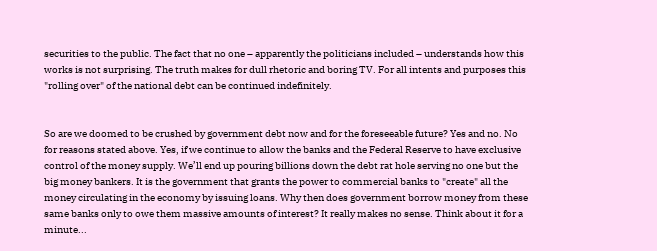securities to the public. The fact that no one – apparently the politicians included – understands how this works is not surprising. The truth makes for dull rhetoric and boring TV. For all intents and purposes this "rolling over" of the national debt can be continued indefinitely.


So are we doomed to be crushed by government debt now and for the foreseeable future? Yes and no. No for reasons stated above. Yes, if we continue to allow the banks and the Federal Reserve to have exclusive control of the money supply. We’ll end up pouring billions down the debt rat hole serving no one but the big money bankers. It is the government that grants the power to commercial banks to "create" all the money circulating in the economy by issuing loans. Why then does government borrow money from these same banks only to owe them massive amounts of interest? It really makes no sense. Think about it for a minute...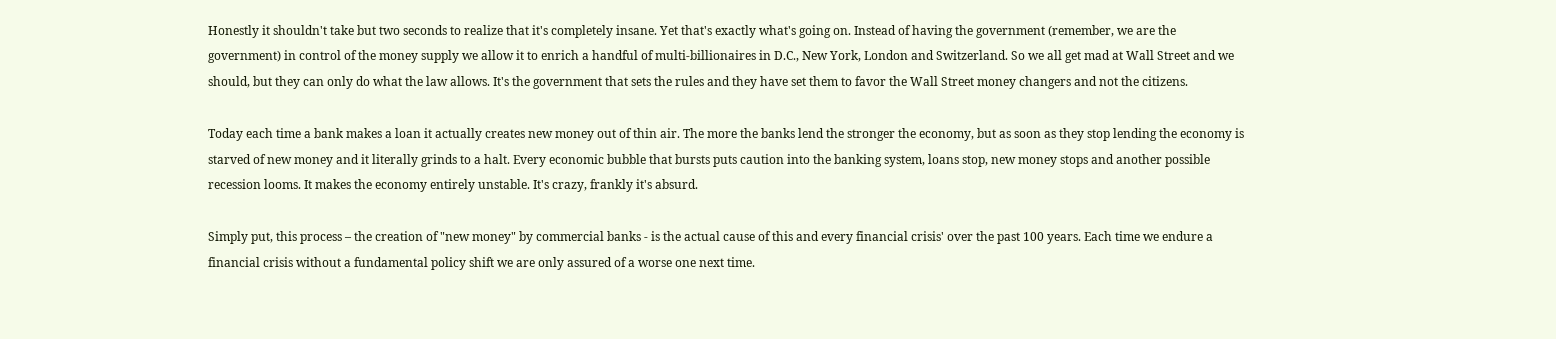Honestly it shouldn't take but two seconds to realize that it's completely insane. Yet that's exactly what's going on. Instead of having the government (remember, we are the government) in control of the money supply we allow it to enrich a handful of multi-billionaires in D.C., New York, London and Switzerland. So we all get mad at Wall Street and we should, but they can only do what the law allows. It's the government that sets the rules and they have set them to favor the Wall Street money changers and not the citizens.

Today each time a bank makes a loan it actually creates new money out of thin air. The more the banks lend the stronger the economy, but as soon as they stop lending the economy is starved of new money and it literally grinds to a halt. Every economic bubble that bursts puts caution into the banking system, loans stop, new money stops and another possible recession looms. It makes the economy entirely unstable. It's crazy, frankly it's absurd.

Simply put, this process – the creation of "new money" by commercial banks - is the actual cause of this and every financial crisis' over the past 100 years. Each time we endure a financial crisis without a fundamental policy shift we are only assured of a worse one next time.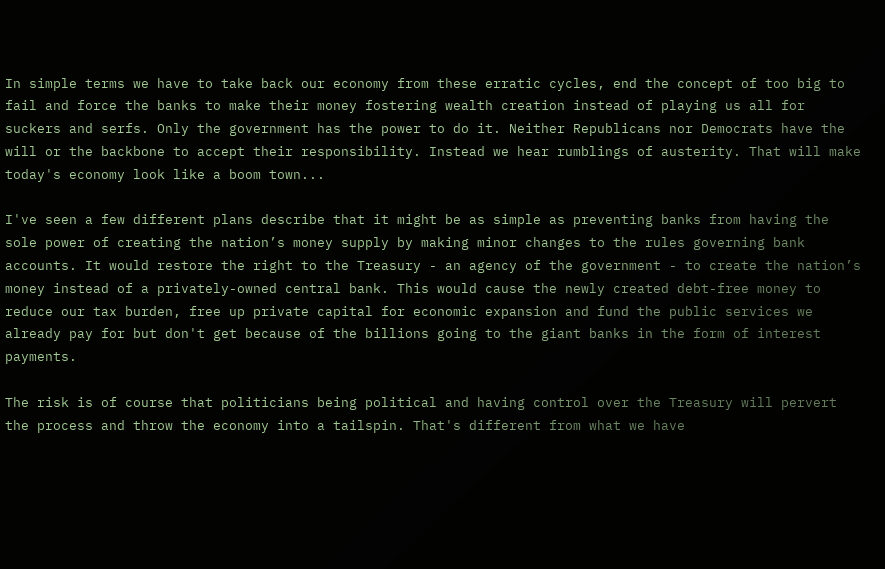In simple terms we have to take back our economy from these erratic cycles, end the concept of too big to fail and force the banks to make their money fostering wealth creation instead of playing us all for suckers and serfs. Only the government has the power to do it. Neither Republicans nor Democrats have the will or the backbone to accept their responsibility. Instead we hear rumblings of austerity. That will make today's economy look like a boom town...

I've seen a few different plans describe that it might be as simple as preventing banks from having the sole power of creating the nation’s money supply by making minor changes to the rules governing bank accounts. It would restore the right to the Treasury - an agency of the government - to create the nation’s money instead of a privately-owned central bank. This would cause the newly created debt-free money to reduce our tax burden, free up private capital for economic expansion and fund the public services we already pay for but don't get because of the billions going to the giant banks in the form of interest payments.

The risk is of course that politicians being political and having control over the Treasury will pervert the process and throw the economy into a tailspin. That's different from what we have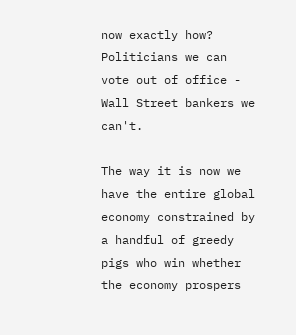now exactly how? Politicians we can vote out of office - Wall Street bankers we can't.

The way it is now we have the entire global economy constrained by a handful of greedy pigs who win whether the economy prospers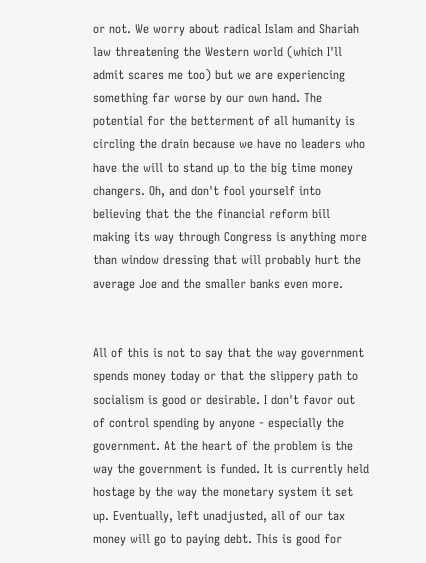or not. We worry about radical Islam and Shariah law threatening the Western world (which I'll admit scares me too) but we are experiencing something far worse by our own hand. The potential for the betterment of all humanity is circling the drain because we have no leaders who have the will to stand up to the big time money changers. Oh, and don't fool yourself into believing that the the financial reform bill making its way through Congress is anything more than window dressing that will probably hurt the average Joe and the smaller banks even more.


All of this is not to say that the way government spends money today or that the slippery path to socialism is good or desirable. I don't favor out of control spending by anyone - especially the government. At the heart of the problem is the way the government is funded. It is currently held hostage by the way the monetary system it set up. Eventually, left unadjusted, all of our tax money will go to paying debt. This is good for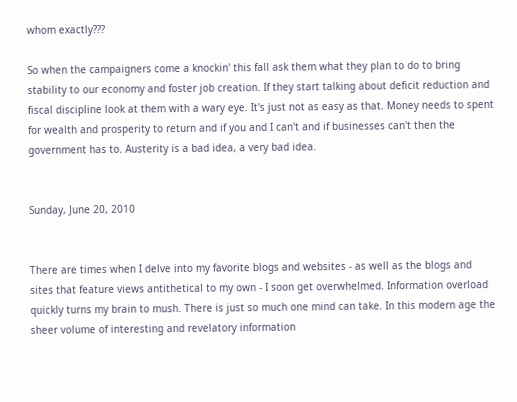whom exactly???

So when the campaigners come a knockin' this fall ask them what they plan to do to bring stability to our economy and foster job creation. If they start talking about deficit reduction and fiscal discipline look at them with a wary eye. It's just not as easy as that. Money needs to spent for wealth and prosperity to return and if you and I can't and if businesses can't then the government has to. Austerity is a bad idea, a very bad idea.


Sunday, June 20, 2010


There are times when I delve into my favorite blogs and websites - as well as the blogs and sites that feature views antithetical to my own - I soon get overwhelmed. Information overload quickly turns my brain to mush. There is just so much one mind can take. In this modern age the sheer volume of interesting and revelatory information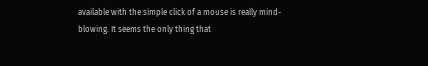available with the simple click of a mouse is really mind-blowing. It seems the only thing that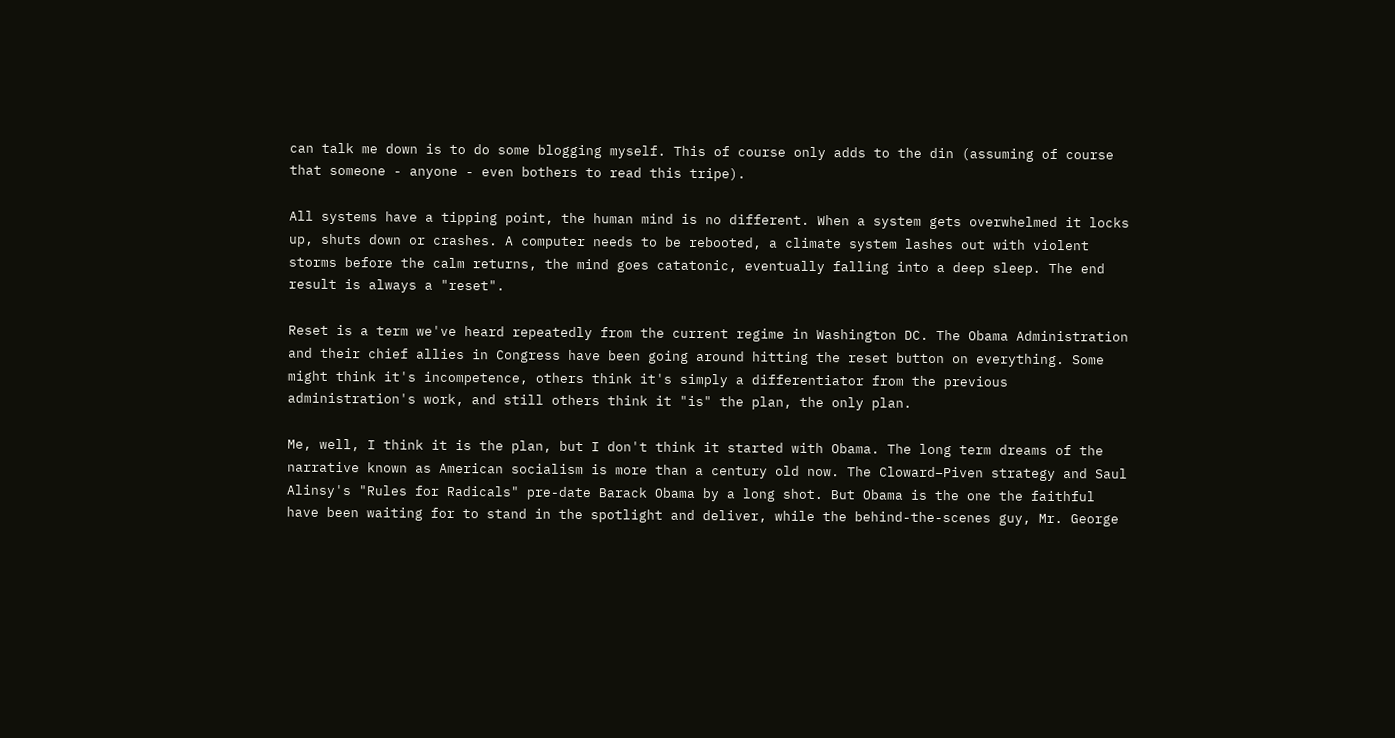can talk me down is to do some blogging myself. This of course only adds to the din (assuming of course that someone - anyone - even bothers to read this tripe).

All systems have a tipping point, the human mind is no different. When a system gets overwhelmed it locks up, shuts down or crashes. A computer needs to be rebooted, a climate system lashes out with violent storms before the calm returns, the mind goes catatonic, eventually falling into a deep sleep. The end result is always a "reset".

Reset is a term we've heard repeatedly from the current regime in Washington DC. The Obama Administration and their chief allies in Congress have been going around hitting the reset button on everything. Some might think it's incompetence, others think it's simply a differentiator from the previous administration's work, and still others think it "is" the plan, the only plan.

Me, well, I think it is the plan, but I don't think it started with Obama. The long term dreams of the narrative known as American socialism is more than a century old now. The Cloward–Piven strategy and Saul Alinsy's "Rules for Radicals" pre-date Barack Obama by a long shot. But Obama is the one the faithful have been waiting for to stand in the spotlight and deliver, while the behind-the-scenes guy, Mr. George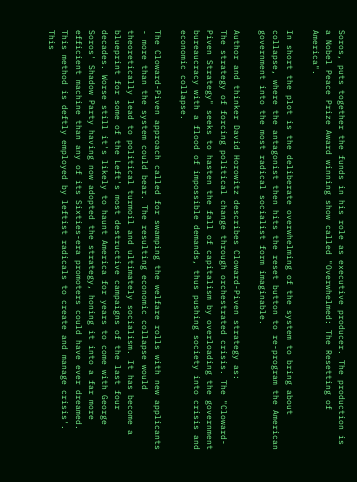Soros, puts together the funds in his role as executive producer. The production is a Nobel Peace Prize Award winning show called "Overwhelmed: The Resetting of America".

In short the plot is the deliberate overwhelming of the system to bring about collapse, where the antagonist then hits the reset button to re-program the American government into the most radical socialist form imaginable.

Author and thinker David Horowitz describes Cloward-Piven strategy as:
The strategy of forcing political change through orchestrated crisis. The "Cloward-Piven Strategy" seeks to hasten the fall of capitalism by overloading the government bureaucracy with a flood of impossible demands, thus pushing society into crisis and economic collapse.

The Cloward-Piven approach called for swamping the welfare rolls with new applicants - more than the system could bear. The resulting economic collapse would theoretically lead to political turmoil and ultimately socialism. It has become a blueprint for some of the Left's most destructive campaigns of the last four decades. Worse still it's likely to haunt America for years to come with George Soros' Shadow Party having now adopted the strategy, honing it into a far more efficient machine than any of its Sixties-era promoters could have ever dreamed. This method is deftly employed by leftist radicals to create and manage crisis'. This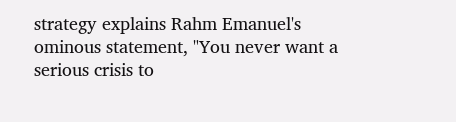strategy explains Rahm Emanuel's ominous statement, "You never want a serious crisis to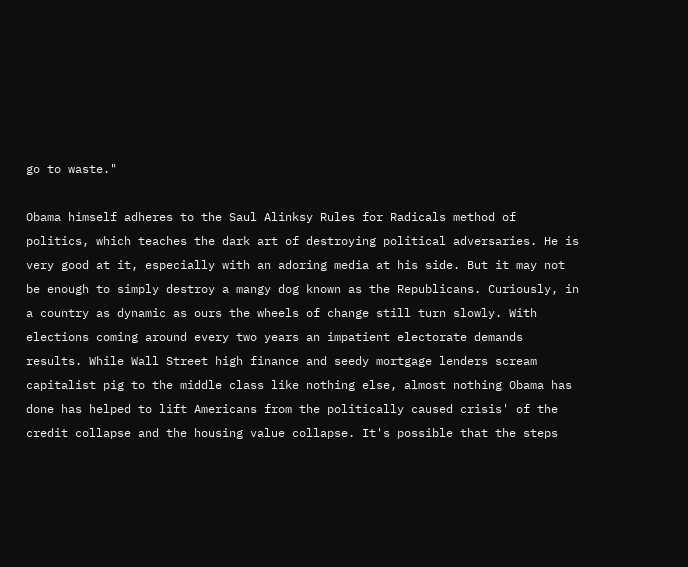go to waste."

Obama himself adheres to the Saul Alinksy Rules for Radicals method of politics, which teaches the dark art of destroying political adversaries. He is very good at it, especially with an adoring media at his side. But it may not be enough to simply destroy a mangy dog known as the Republicans. Curiously, in a country as dynamic as ours the wheels of change still turn slowly. With elections coming around every two years an impatient electorate demands results. While Wall Street high finance and seedy mortgage lenders scream capitalist pig to the middle class like nothing else, almost nothing Obama has done has helped to lift Americans from the politically caused crisis' of the credit collapse and the housing value collapse. It's possible that the steps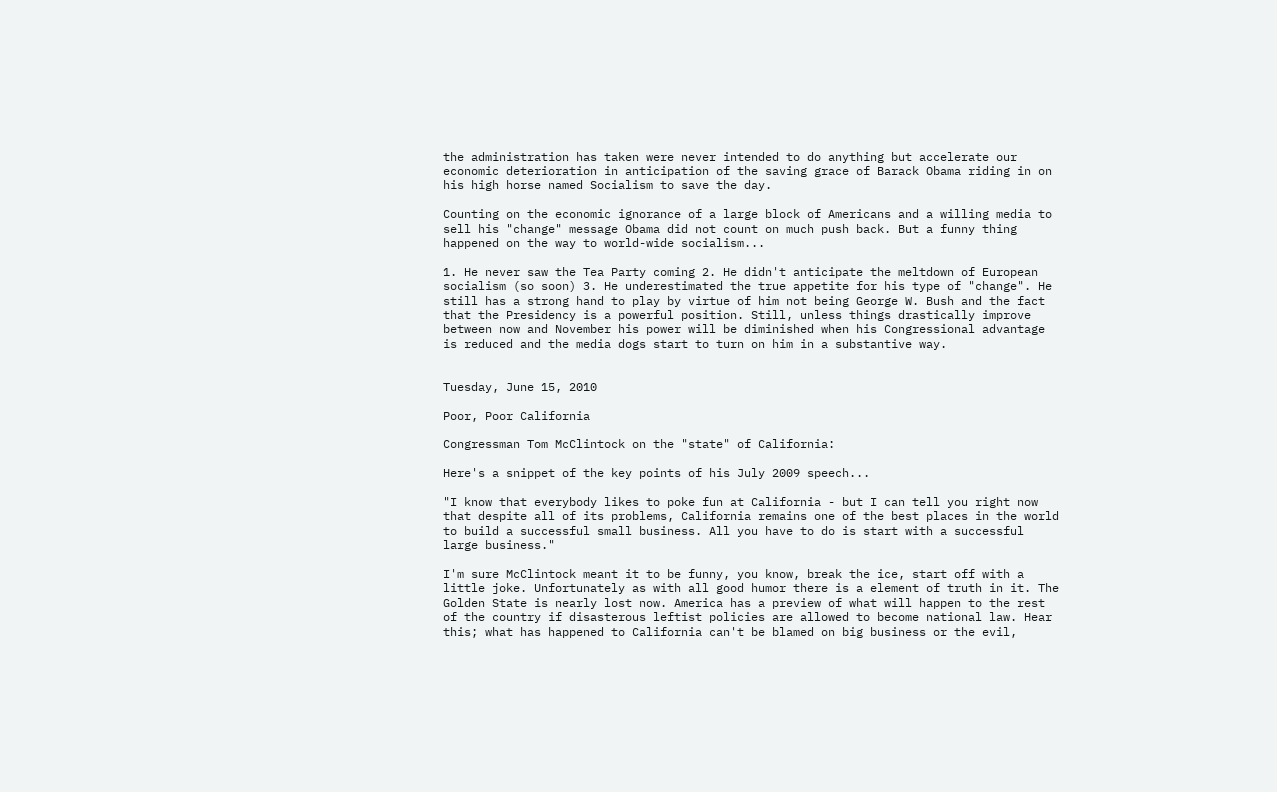the administration has taken were never intended to do anything but accelerate our economic deterioration in anticipation of the saving grace of Barack Obama riding in on his high horse named Socialism to save the day.

Counting on the economic ignorance of a large block of Americans and a willing media to sell his "change" message Obama did not count on much push back. But a funny thing happened on the way to world-wide socialism...

1. He never saw the Tea Party coming 2. He didn't anticipate the meltdown of European socialism (so soon) 3. He underestimated the true appetite for his type of "change". He still has a strong hand to play by virtue of him not being George W. Bush and the fact that the Presidency is a powerful position. Still, unless things drastically improve between now and November his power will be diminished when his Congressional advantage is reduced and the media dogs start to turn on him in a substantive way.


Tuesday, June 15, 2010

Poor, Poor California

Congressman Tom McClintock on the "state" of California:

Here's a snippet of the key points of his July 2009 speech...

"I know that everybody likes to poke fun at California - but I can tell you right now that despite all of its problems, California remains one of the best places in the world to build a successful small business. All you have to do is start with a successful large business."

I'm sure McClintock meant it to be funny, you know, break the ice, start off with a little joke. Unfortunately as with all good humor there is a element of truth in it. The Golden State is nearly lost now. America has a preview of what will happen to the rest of the country if disasterous leftist policies are allowed to become national law. Hear this; what has happened to California can't be blamed on big business or the evil,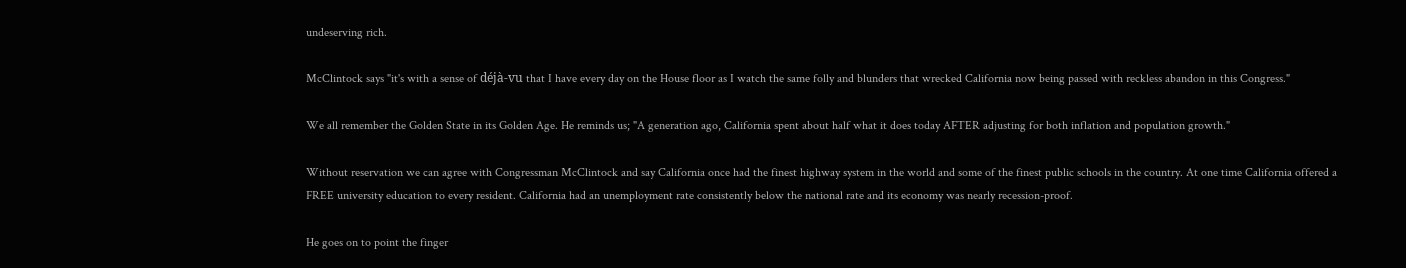undeserving rich.

McClintock says "it's with a sense of déjà-vu that I have every day on the House floor as I watch the same folly and blunders that wrecked California now being passed with reckless abandon in this Congress."

We all remember the Golden State in its Golden Age. He reminds us; "A generation ago, California spent about half what it does today AFTER adjusting for both inflation and population growth."

Without reservation we can agree with Congressman McClintock and say California once had the finest highway system in the world and some of the finest public schools in the country. At one time California offered a FREE university education to every resident. California had an unemployment rate consistently below the national rate and its economy was nearly recession-proof.

He goes on to point the finger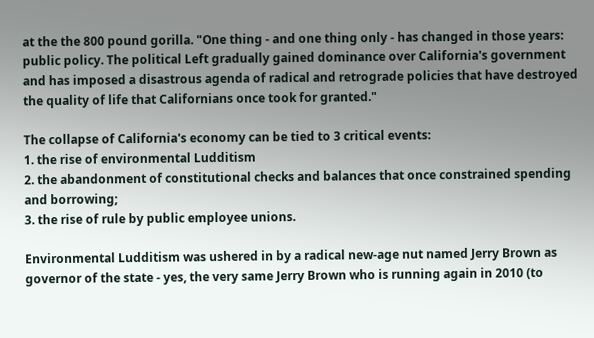at the the 800 pound gorilla. "One thing - and one thing only - has changed in those years: public policy. The political Left gradually gained dominance over California's government and has imposed a disastrous agenda of radical and retrograde policies that have destroyed the quality of life that Californians once took for granted."

The collapse of California's economy can be tied to 3 critical events:
1. the rise of environmental Ludditism
2. the abandonment of constitutional checks and balances that once constrained spending and borrowing;
3. the rise of rule by public employee unions.

Environmental Ludditism was ushered in by a radical new-age nut named Jerry Brown as governor of the state - yes, the very same Jerry Brown who is running again in 2010 (to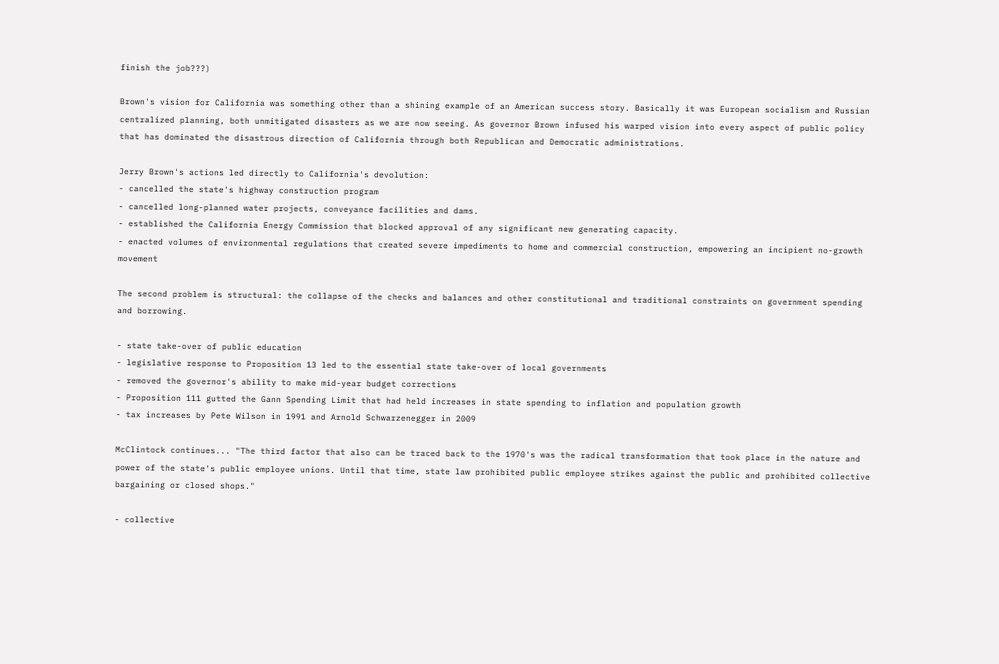finish the job???)

Brown's vision for California was something other than a shining example of an American success story. Basically it was European socialism and Russian centralized planning, both unmitigated disasters as we are now seeing. As governor Brown infused his warped vision into every aspect of public policy that has dominated the disastrous direction of California through both Republican and Democratic administrations.

Jerry Brown's actions led directly to California's devolution:
- cancelled the state's highway construction program
- cancelled long-planned water projects, conveyance facilities and dams.
- established the California Energy Commission that blocked approval of any significant new generating capacity.
- enacted volumes of environmental regulations that created severe impediments to home and commercial construction, empowering an incipient no-growth movement

The second problem is structural: the collapse of the checks and balances and other constitutional and traditional constraints on government spending and borrowing.

- state take-over of public education
- legislative response to Proposition 13 led to the essential state take-over of local governments
- removed the governor's ability to make mid-year budget corrections
- Proposition 111 gutted the Gann Spending Limit that had held increases in state spending to inflation and population growth
- tax increases by Pete Wilson in 1991 and Arnold Schwarzenegger in 2009

McClintock continues... "The third factor that also can be traced back to the 1970's was the radical transformation that took place in the nature and power of the state's public employee unions. Until that time, state law prohibited public employee strikes against the public and prohibited collective bargaining or closed shops."

- collective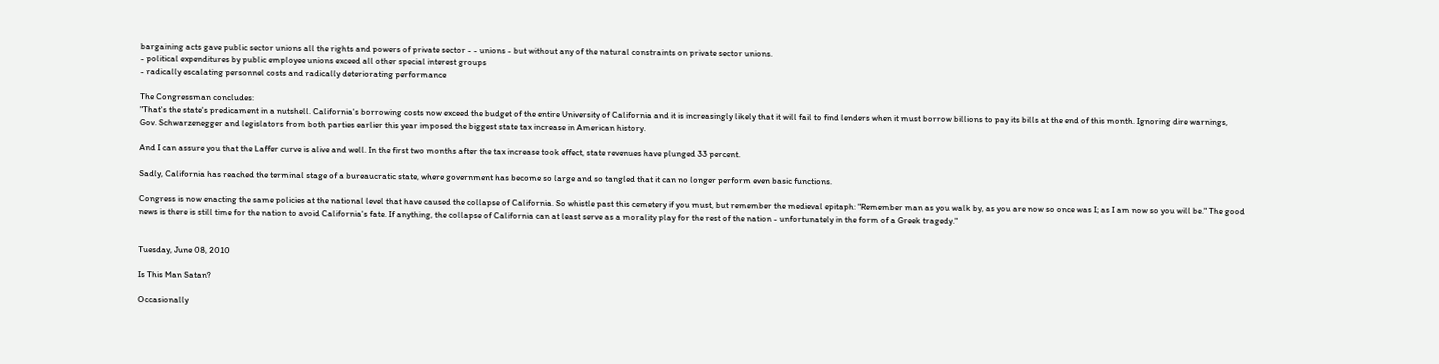bargaining acts gave public sector unions all the rights and powers of private sector - - unions - but without any of the natural constraints on private sector unions.
- political expenditures by public employee unions exceed all other special interest groups
- radically escalating personnel costs and radically deteriorating performance

The Congressman concludes:
"That's the state's predicament in a nutshell. California's borrowing costs now exceed the budget of the entire University of California and it is increasingly likely that it will fail to find lenders when it must borrow billions to pay its bills at the end of this month. Ignoring dire warnings, Gov. Schwarzenegger and legislators from both parties earlier this year imposed the biggest state tax increase in American history.

And I can assure you that the Laffer curve is alive and well. In the first two months after the tax increase took effect, state revenues have plunged 33 percent.

Sadly, California has reached the terminal stage of a bureaucratic state, where government has become so large and so tangled that it can no longer perform even basic functions.

Congress is now enacting the same policies at the national level that have caused the collapse of California. So whistle past this cemetery if you must, but remember the medieval epitaph: "Remember man as you walk by, as you are now so once was I; as I am now so you will be." The good news is there is still time for the nation to avoid California's fate. If anything, the collapse of California can at least serve as a morality play for the rest of the nation - unfortunately in the form of a Greek tragedy."


Tuesday, June 08, 2010

Is This Man Satan?

Occasionally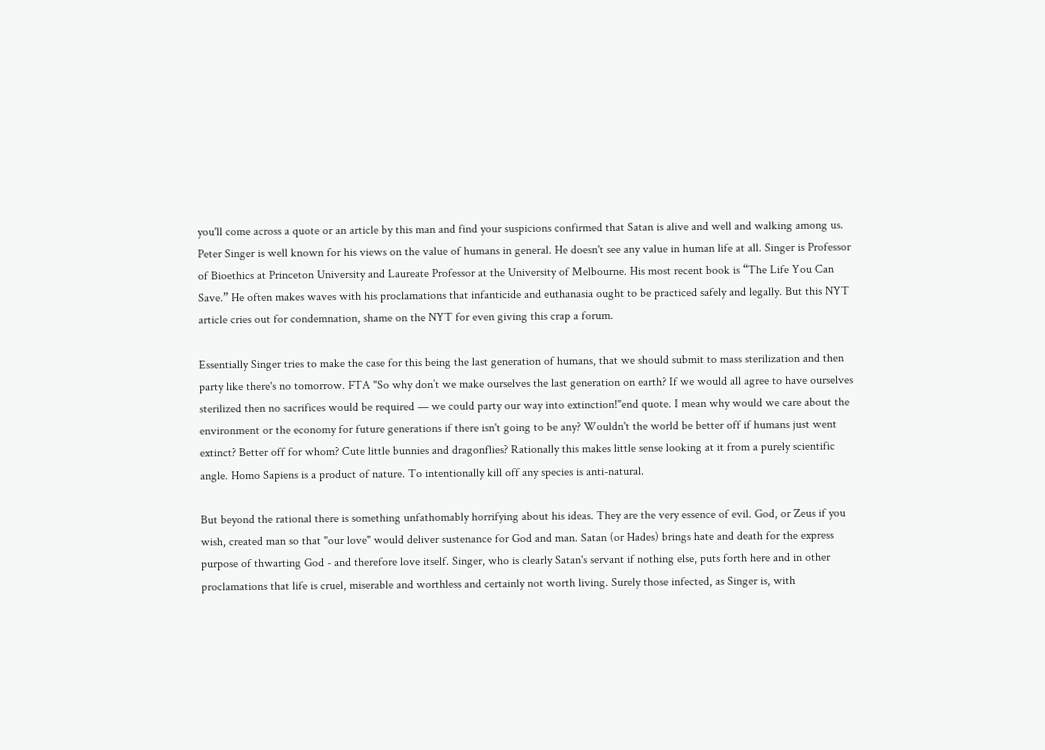you'll come across a quote or an article by this man and find your suspicions confirmed that Satan is alive and well and walking among us. Peter Singer is well known for his views on the value of humans in general. He doesn't see any value in human life at all. Singer is Professor of Bioethics at Princeton University and Laureate Professor at the University of Melbourne. His most recent book is “The Life You Can Save.” He often makes waves with his proclamations that infanticide and euthanasia ought to be practiced safely and legally. But this NYT article cries out for condemnation, shame on the NYT for even giving this crap a forum.

Essentially Singer tries to make the case for this being the last generation of humans, that we should submit to mass sterilization and then party like there's no tomorrow. FTA "So why don’t we make ourselves the last generation on earth? If we would all agree to have ourselves sterilized then no sacrifices would be required — we could party our way into extinction!"end quote. I mean why would we care about the environment or the economy for future generations if there isn't going to be any? Wouldn't the world be better off if humans just went extinct? Better off for whom? Cute little bunnies and dragonflies? Rationally this makes little sense looking at it from a purely scientific angle. Homo Sapiens is a product of nature. To intentionally kill off any species is anti-natural.

But beyond the rational there is something unfathomably horrifying about his ideas. They are the very essence of evil. God, or Zeus if you wish, created man so that "our love" would deliver sustenance for God and man. Satan (or Hades) brings hate and death for the express purpose of thwarting God - and therefore love itself. Singer, who is clearly Satan's servant if nothing else, puts forth here and in other proclamations that life is cruel, miserable and worthless and certainly not worth living. Surely those infected, as Singer is, with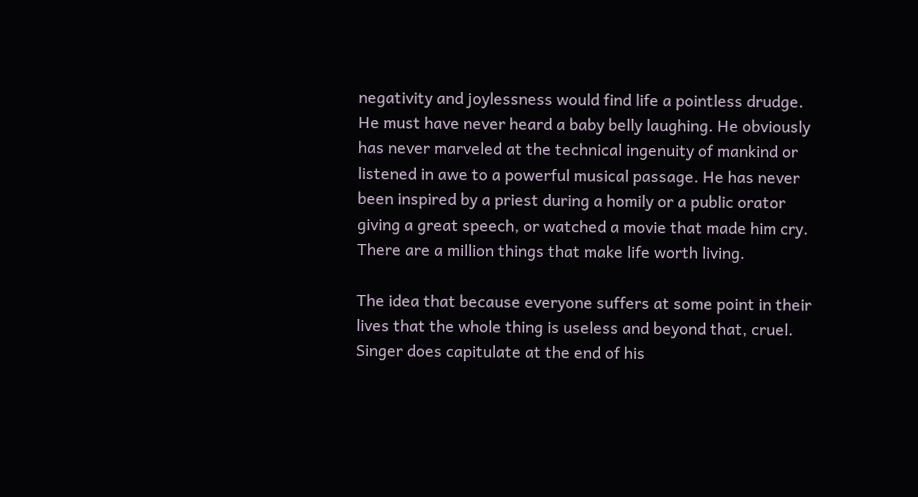negativity and joylessness would find life a pointless drudge. He must have never heard a baby belly laughing. He obviously has never marveled at the technical ingenuity of mankind or listened in awe to a powerful musical passage. He has never been inspired by a priest during a homily or a public orator giving a great speech, or watched a movie that made him cry. There are a million things that make life worth living.

The idea that because everyone suffers at some point in their lives that the whole thing is useless and beyond that, cruel. Singer does capitulate at the end of his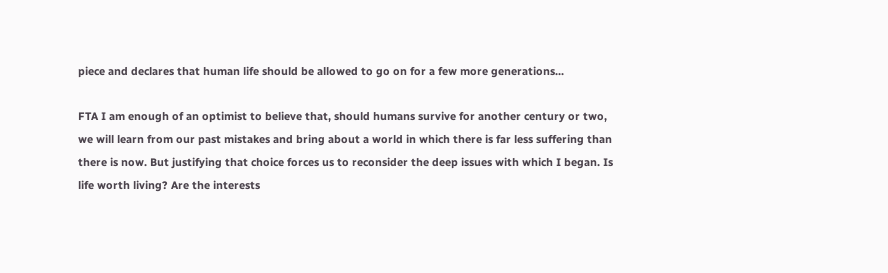piece and declares that human life should be allowed to go on for a few more generations...

FTA I am enough of an optimist to believe that, should humans survive for another century or two, we will learn from our past mistakes and bring about a world in which there is far less suffering than there is now. But justifying that choice forces us to reconsider the deep issues with which I began. Is life worth living? Are the interests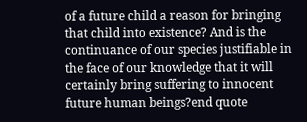of a future child a reason for bringing that child into existence? And is the continuance of our species justifiable in the face of our knowledge that it will certainly bring suffering to innocent future human beings?end quote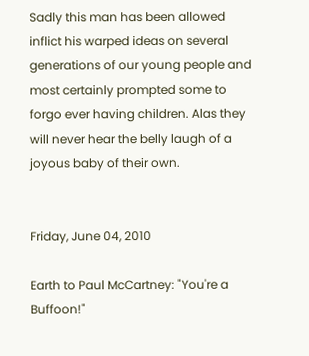Sadly this man has been allowed inflict his warped ideas on several generations of our young people and most certainly prompted some to forgo ever having children. Alas they will never hear the belly laugh of a joyous baby of their own.


Friday, June 04, 2010

Earth to Paul McCartney: "You're a Buffoon!"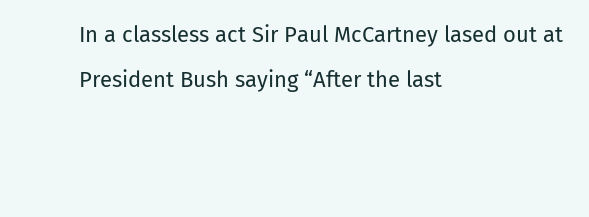In a classless act Sir Paul McCartney lased out at President Bush saying “After the last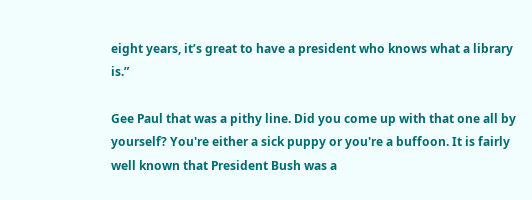eight years, it’s great to have a president who knows what a library is.”

Gee Paul that was a pithy line. Did you come up with that one all by yourself? You're either a sick puppy or you're a buffoon. It is fairly well known that President Bush was a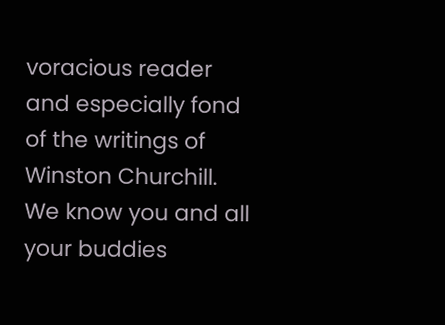voracious reader and especially fond of the writings of Winston Churchill. We know you and all your buddies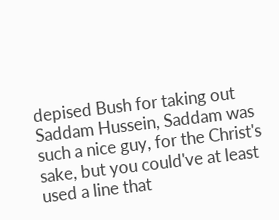depised Bush for taking out Saddam Hussein, Saddam was such a nice guy, for the Christ's sake, but you could've at least used a line that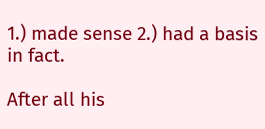1.) made sense 2.) had a basis in fact.

After all his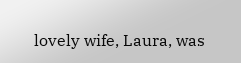lovely wife, Laura, was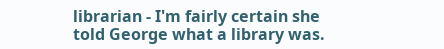librarian - I'm fairly certain she told George what a library was.